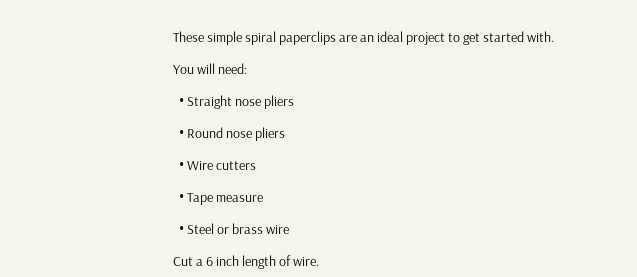These simple spiral paperclips are an ideal project to get started with.

You will need:

  • Straight nose pliers

  • Round nose pliers

  • Wire cutters

  • Tape measure

  • Steel or brass wire

Cut a 6 inch length of wire.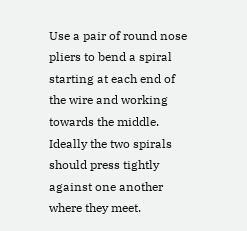Use a pair of round nose pliers to bend a spiral starting at each end of the wire and working towards the middle. Ideally the two spirals should press tightly against one another where they meet.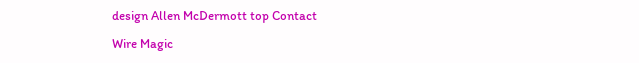design Allen McDermott top Contact

Wire Magic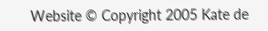Website © Copyright 2005 Kate de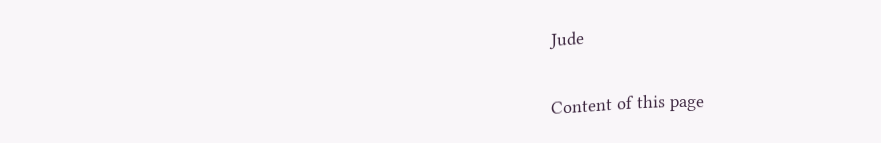Jude

Content of this page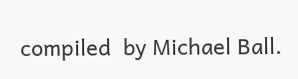compiled  by Michael Ball.